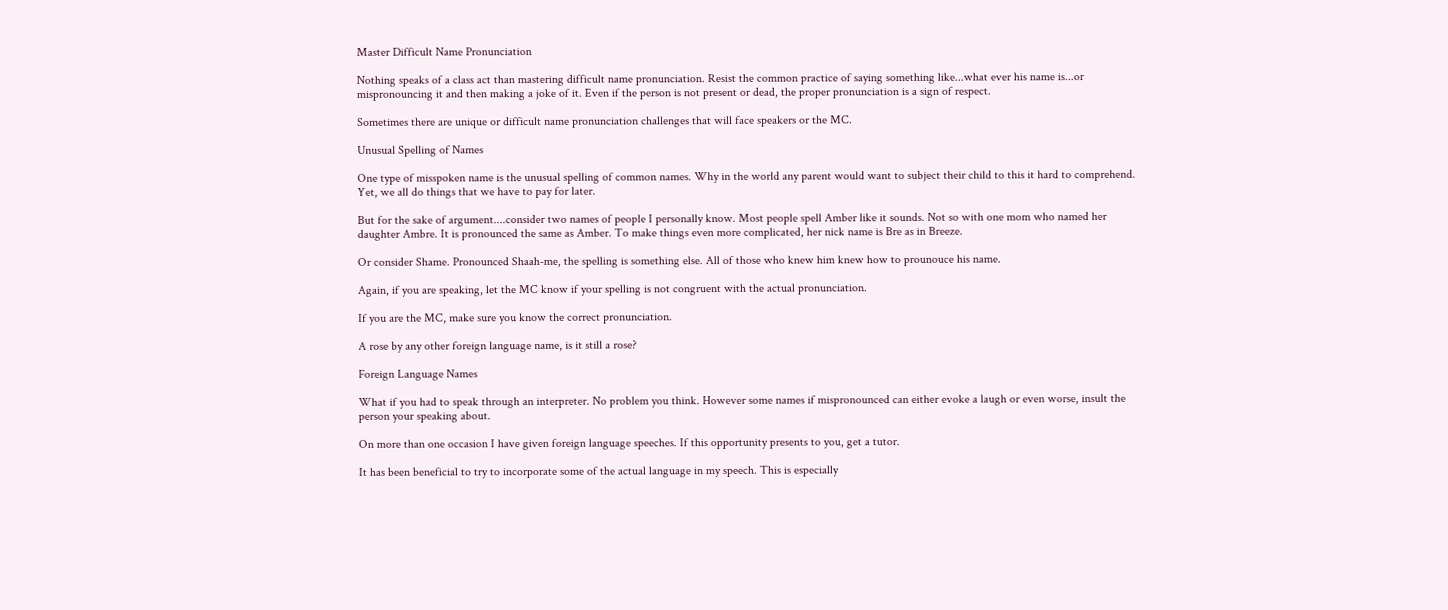Master Difficult Name Pronunciation

Nothing speaks of a class act than mastering difficult name pronunciation. Resist the common practice of saying something like...what ever his name is...or mispronouncing it and then making a joke of it. Even if the person is not present or dead, the proper pronunciation is a sign of respect.

Sometimes there are unique or difficult name pronunciation challenges that will face speakers or the MC.

Unusual Spelling of Names

One type of misspoken name is the unusual spelling of common names. Why in the world any parent would want to subject their child to this it hard to comprehend. Yet, we all do things that we have to pay for later.

But for the sake of argument....consider two names of people I personally know. Most people spell Amber like it sounds. Not so with one mom who named her daughter Ambre. It is pronounced the same as Amber. To make things even more complicated, her nick name is Bre as in Breeze.

Or consider Shame. Pronounced Shaah-me, the spelling is something else. All of those who knew him knew how to prounouce his name.

Again, if you are speaking, let the MC know if your spelling is not congruent with the actual pronunciation.

If you are the MC, make sure you know the correct pronunciation.

A rose by any other foreign language name, is it still a rose?

Foreign Language Names

What if you had to speak through an interpreter. No problem you think. However some names if mispronounced can either evoke a laugh or even worse, insult the person your speaking about.

On more than one occasion I have given foreign language speeches. If this opportunity presents to you, get a tutor.

It has been beneficial to try to incorporate some of the actual language in my speech. This is especially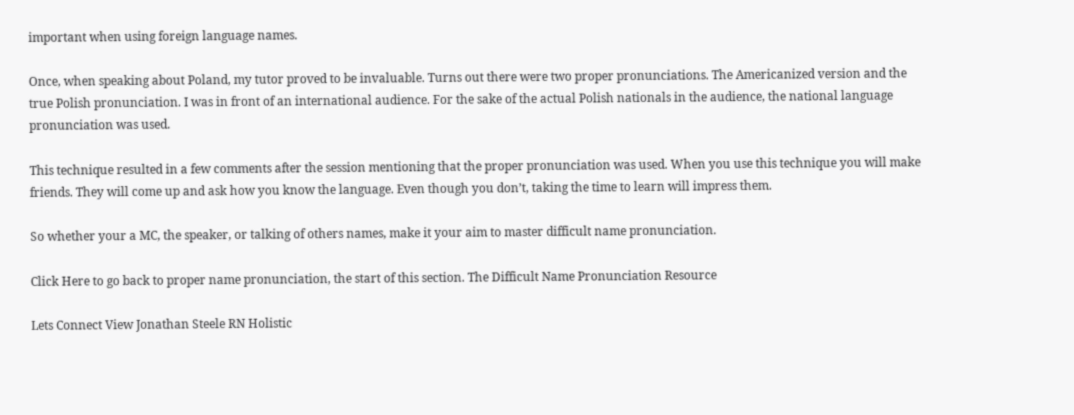important when using foreign language names.

Once, when speaking about Poland, my tutor proved to be invaluable. Turns out there were two proper pronunciations. The Americanized version and the true Polish pronunciation. I was in front of an international audience. For the sake of the actual Polish nationals in the audience, the national language pronunciation was used.

This technique resulted in a few comments after the session mentioning that the proper pronunciation was used. When you use this technique you will make friends. They will come up and ask how you know the language. Even though you don’t, taking the time to learn will impress them.

So whether your a MC, the speaker, or talking of others names, make it your aim to master difficult name pronunciation.

Click Here to go back to proper name pronunciation, the start of this section. The Difficult Name Pronunciation Resource

Lets Connect View Jonathan Steele RN Holistic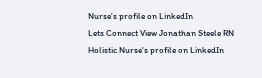Nurse's profile on LinkedIn
Lets Connect View Jonathan Steele RN Holistic Nurse's profile on LinkedIn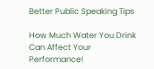Better Public Speaking Tips

How Much Water You Drink Can Affect Your Performance!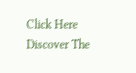Click Here Discover The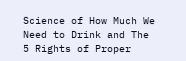Science of How Much We Need to Drink and The
5 Rights of Proper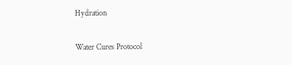Hydration

Water Cures Protocol